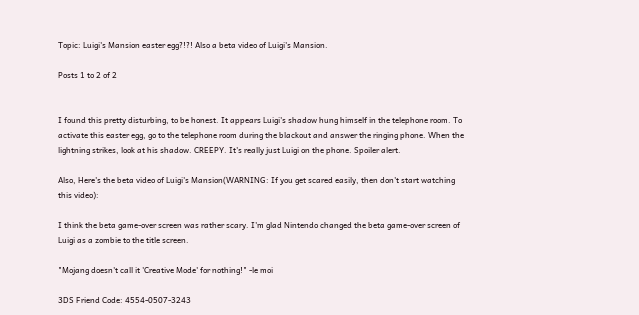Topic: Luigi's Mansion easter egg?!?! Also a beta video of Luigi's Mansion.

Posts 1 to 2 of 2


I found this pretty disturbing, to be honest. It appears Luigi's shadow hung himself in the telephone room. To activate this easter egg, go to the telephone room during the blackout and answer the ringing phone. When the lightning strikes, look at his shadow. CREEPY. It's really just Luigi on the phone. Spoiler alert.

Also, Here's the beta video of Luigi's Mansion(WARNING: If you get scared easily, then don't start watching this video):

I think the beta game-over screen was rather scary. I'm glad Nintendo changed the beta game-over screen of Luigi as a zombie to the title screen.

"Mojang doesn't call it 'Creative Mode' for nothing!" -le moi

3DS Friend Code: 4554-0507-3243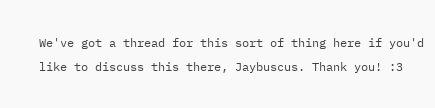We've got a thread for this sort of thing here if you'd like to discuss this there, Jaybuscus. Thank you! :3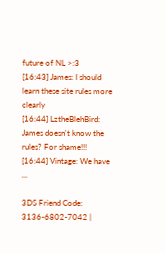future of NL >:3
[16:43] James: I should learn these site rules more clearly
[16:44] LztheBlehBird: James doesn't know the rules? For shame!!!
[16:44] Vintage: We have ...

3DS Friend Code: 3136-6802-7042 |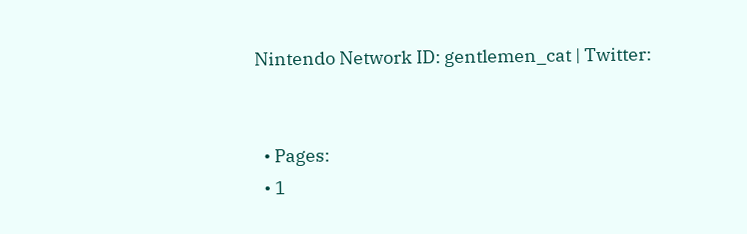Nintendo Network ID: gentlemen_cat | Twitter:


  • Pages:
  • 1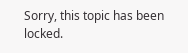Sorry, this topic has been locked.